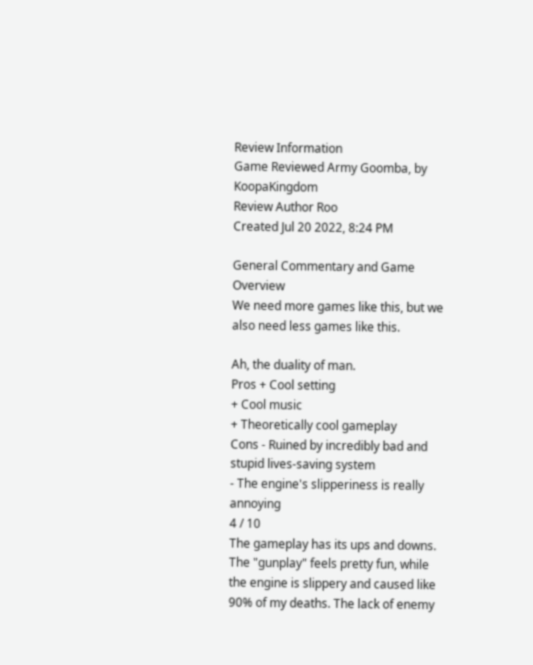Review Information
Game Reviewed Army Goomba, by KoopaKingdom
Review Author Roo
Created Jul 20 2022, 8:24 PM

General Commentary and Game Overview
We need more games like this, but we also need less games like this.

Ah, the duality of man.
Pros + Cool setting
+ Cool music
+ Theoretically cool gameplay
Cons - Ruined by incredibly bad and stupid lives-saving system
- The engine's slipperiness is really annoying
4 / 10
The gameplay has its ups and downs. The "gunplay" feels pretty fun, while the engine is slippery and caused like 90% of my deaths. The lack of enemy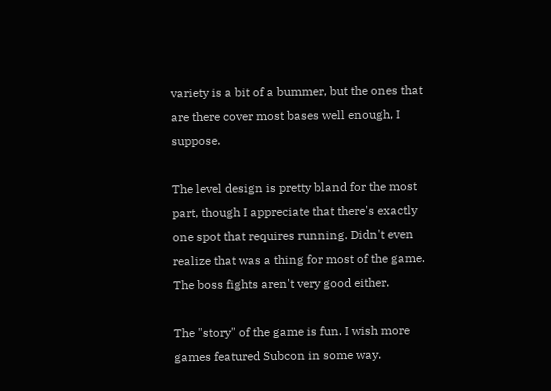variety is a bit of a bummer, but the ones that are there cover most bases well enough, I suppose.

The level design is pretty bland for the most part, though I appreciate that there's exactly one spot that requires running. Didn't even realize that was a thing for most of the game. The boss fights aren't very good either.

The "story" of the game is fun. I wish more games featured Subcon in some way.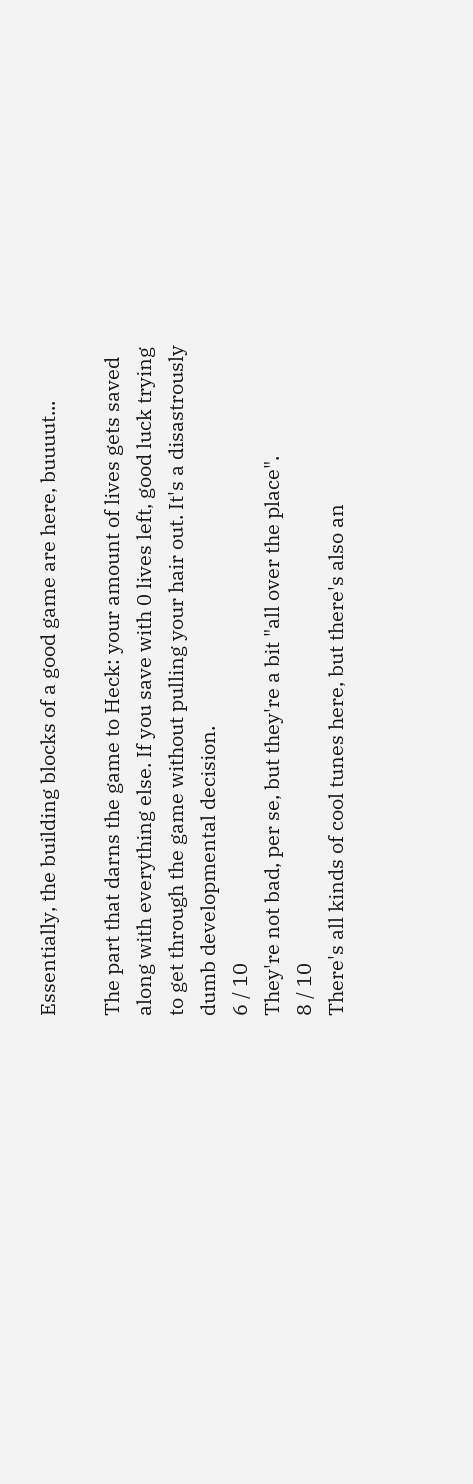Essentially, the building blocks of a good game are here, buuuut...

The part that darns the game to Heck: your amount of lives gets saved along with everything else. If you save with 0 lives left, good luck trying to get through the game without pulling your hair out. It's a disastrously dumb developmental decision.
6 / 10
They're not bad, per se, but they're a bit "all over the place".
8 / 10
There's all kinds of cool tunes here, but there's also an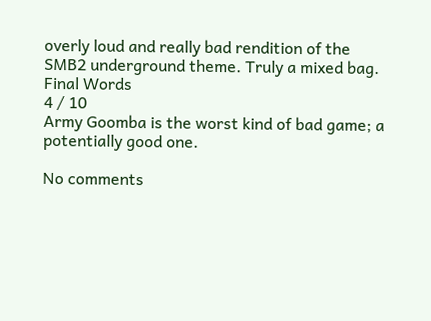overly loud and really bad rendition of the SMB2 underground theme. Truly a mixed bag.
Final Words
4 / 10
Army Goomba is the worst kind of bad game; a potentially good one.

No comments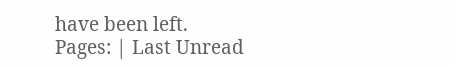have been left.
Pages: | Last Unread